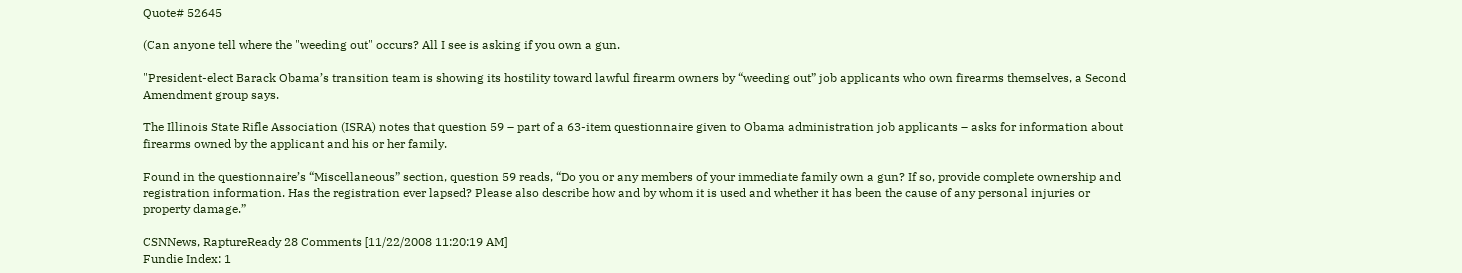Quote# 52645

(Can anyone tell where the "weeding out" occurs? All I see is asking if you own a gun.

"President-elect Barack Obama’s transition team is showing its hostility toward lawful firearm owners by “weeding out” job applicants who own firearms themselves, a Second Amendment group says.

The Illinois State Rifle Association (ISRA) notes that question 59 – part of a 63-item questionnaire given to Obama administration job applicants – asks for information about firearms owned by the applicant and his or her family.

Found in the questionnaire’s “Miscellaneous” section, question 59 reads, “Do you or any members of your immediate family own a gun? If so, provide complete ownership and registration information. Has the registration ever lapsed? Please also describe how and by whom it is used and whether it has been the cause of any personal injuries or property damage.”

CSNNews, RaptureReady 28 Comments [11/22/2008 11:20:19 AM]
Fundie Index: 1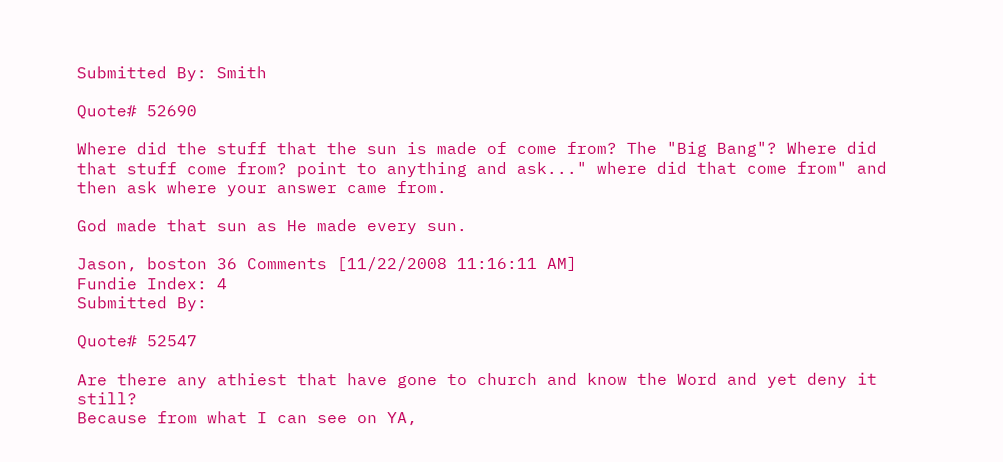Submitted By: Smith

Quote# 52690

Where did the stuff that the sun is made of come from? The "Big Bang"? Where did that stuff come from? point to anything and ask..." where did that come from" and then ask where your answer came from.

God made that sun as He made every sun.

Jason, boston 36 Comments [11/22/2008 11:16:11 AM]
Fundie Index: 4
Submitted By:

Quote# 52547

Are there any athiest that have gone to church and know the Word and yet deny it still?
Because from what I can see on YA,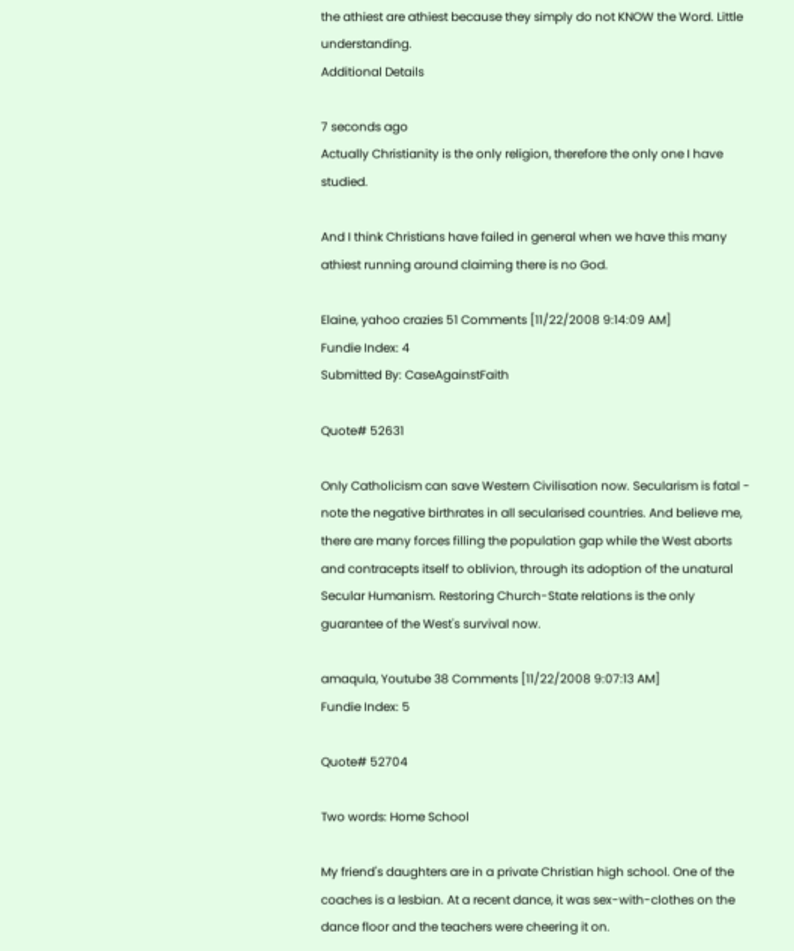the athiest are athiest because they simply do not KNOW the Word. Little understanding.
Additional Details

7 seconds ago
Actually Christianity is the only religion, therefore the only one I have studied.

And I think Christians have failed in general when we have this many athiest running around claiming there is no God.

Elaine, yahoo crazies 51 Comments [11/22/2008 9:14:09 AM]
Fundie Index: 4
Submitted By: CaseAgainstFaith

Quote# 52631

Only Catholicism can save Western Civilisation now. Secularism is fatal - note the negative birthrates in all secularised countries. And believe me, there are many forces filling the population gap while the West aborts and contracepts itself to oblivion, through its adoption of the unatural Secular Humanism. Restoring Church-State relations is the only guarantee of the West's survival now.

amaqula, Youtube 38 Comments [11/22/2008 9:07:13 AM]
Fundie Index: 5

Quote# 52704

Two words: Home School

My friend's daughters are in a private Christian high school. One of the coaches is a lesbian. At a recent dance, it was sex-with-clothes on the dance floor and the teachers were cheering it on.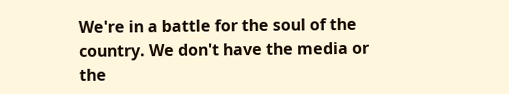We're in a battle for the soul of the country. We don't have the media or the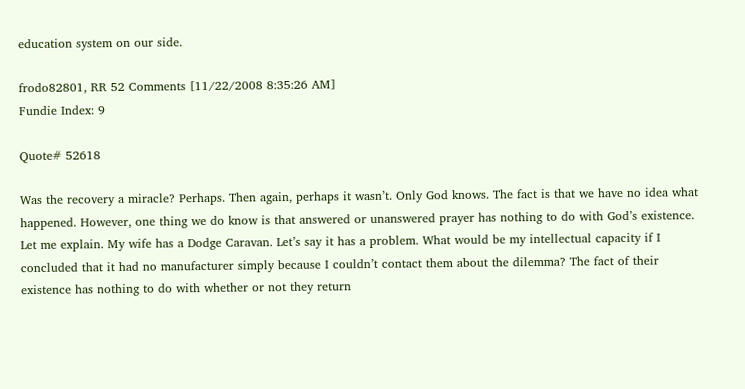education system on our side.

frodo82801, RR 52 Comments [11/22/2008 8:35:26 AM]
Fundie Index: 9

Quote# 52618

Was the recovery a miracle? Perhaps. Then again, perhaps it wasn’t. Only God knows. The fact is that we have no idea what happened. However, one thing we do know is that answered or unanswered prayer has nothing to do with God’s existence. Let me explain. My wife has a Dodge Caravan. Let’s say it has a problem. What would be my intellectual capacity if I concluded that it had no manufacturer simply because I couldn’t contact them about the dilemma? The fact of their existence has nothing to do with whether or not they return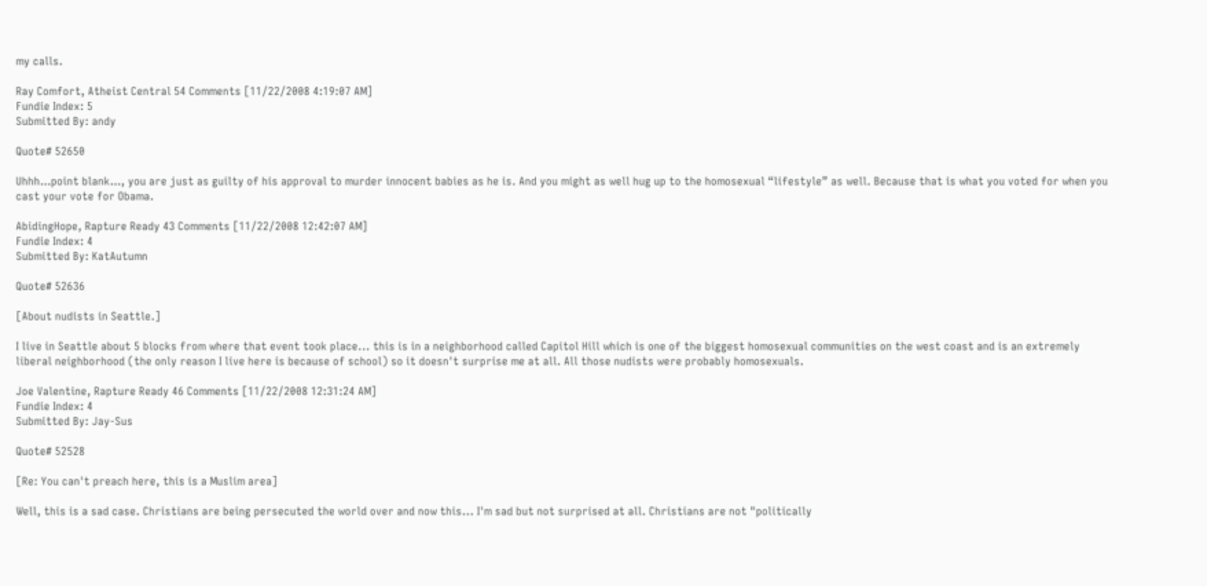my calls.

Ray Comfort, Atheist Central 54 Comments [11/22/2008 4:19:07 AM]
Fundie Index: 5
Submitted By: andy

Quote# 52650

Uhhh…point blank…, you are just as guilty of his approval to murder innocent babies as he is. And you might as well hug up to the homosexual “lifestyle” as well. Because that is what you voted for when you cast your vote for Obama.

AbidingHope, Rapture Ready 43 Comments [11/22/2008 12:42:07 AM]
Fundie Index: 4
Submitted By: KatAutumn

Quote# 52636

[About nudists in Seattle.]

I live in Seattle about 5 blocks from where that event took place... this is in a neighborhood called Capitol Hill which is one of the biggest homosexual communities on the west coast and is an extremely liberal neighborhood (the only reason I live here is because of school) so it doesn't surprise me at all. All those nudists were probably homosexuals.

Joe Valentine, Rapture Ready 46 Comments [11/22/2008 12:31:24 AM]
Fundie Index: 4
Submitted By: Jay-Sus

Quote# 52528

[Re: You can't preach here, this is a Muslim area]

Well, this is a sad case. Christians are being persecuted the world over and now this... I'm sad but not surprised at all. Christians are not "politically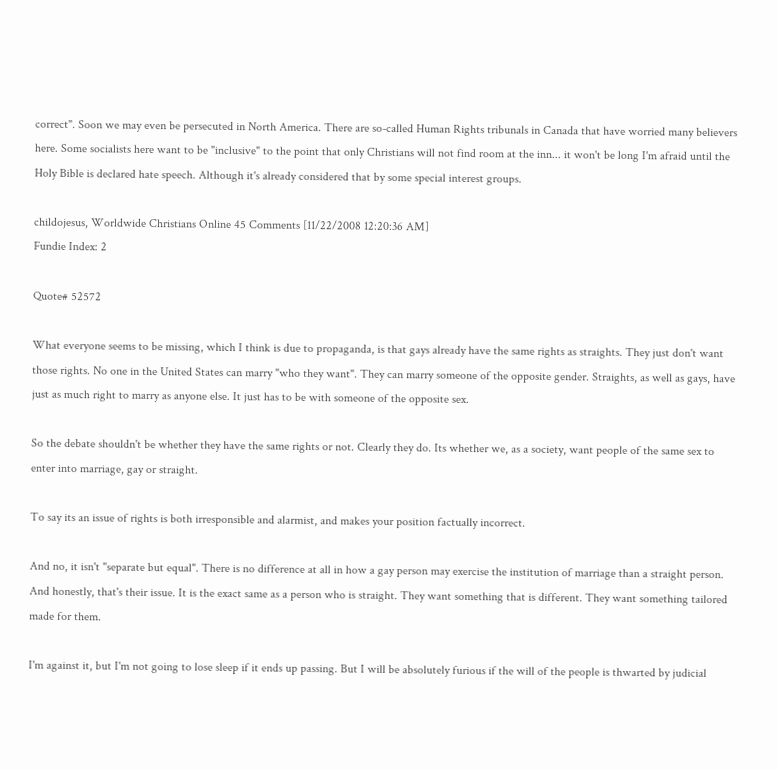correct". Soon we may even be persecuted in North America. There are so-called Human Rights tribunals in Canada that have worried many believers here. Some socialists here want to be "inclusive" to the point that only Christians will not find room at the inn... it won't be long I'm afraid until the Holy Bible is declared hate speech. Although it's already considered that by some special interest groups.

childojesus, Worldwide Christians Online 45 Comments [11/22/2008 12:20:36 AM]
Fundie Index: 2

Quote# 52572

What everyone seems to be missing, which I think is due to propaganda, is that gays already have the same rights as straights. They just don't want those rights. No one in the United States can marry "who they want". They can marry someone of the opposite gender. Straights, as well as gays, have just as much right to marry as anyone else. It just has to be with someone of the opposite sex.

So the debate shouldn't be whether they have the same rights or not. Clearly they do. Its whether we, as a society, want people of the same sex to enter into marriage, gay or straight.

To say its an issue of rights is both irresponsible and alarmist, and makes your position factually incorrect.

And no, it isn't "separate but equal". There is no difference at all in how a gay person may exercise the institution of marriage than a straight person. And honestly, that's their issue. It is the exact same as a person who is straight. They want something that is different. They want something tailored made for them.

I'm against it, but I'm not going to lose sleep if it ends up passing. But I will be absolutely furious if the will of the people is thwarted by judicial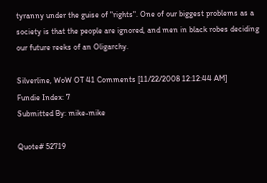tyranny under the guise of "rights". One of our biggest problems as a society is that the people are ignored, and men in black robes deciding our future reeks of an Oligarchy.

Silverline, WoW OT 41 Comments [11/22/2008 12:12:44 AM]
Fundie Index: 7
Submitted By: mike-mike

Quote# 52719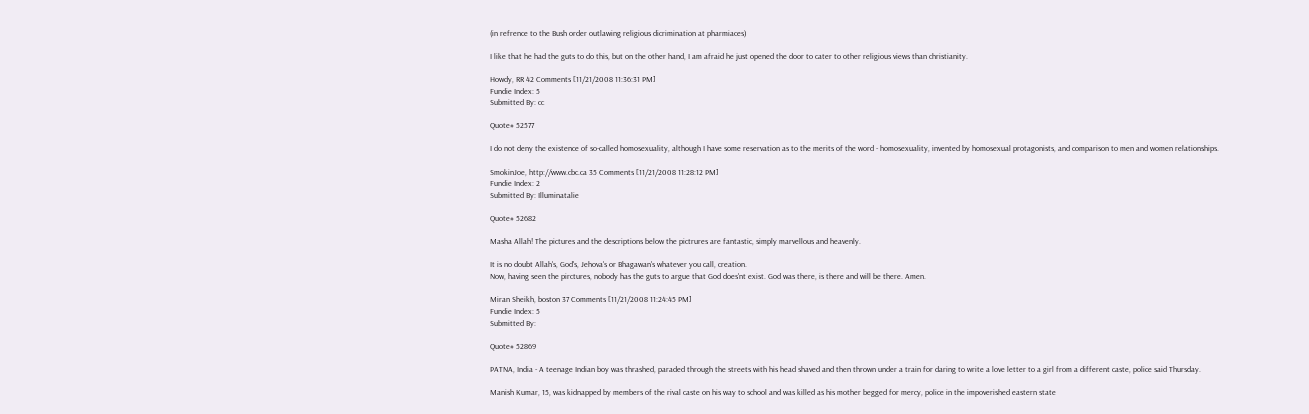(in refrence to the Bush order outlawing religious dicrimination at pharmiaces)

I like that he had the guts to do this, but on the other hand, I am afraid he just opened the door to cater to other religious views than christianity.

Howdy, RR 42 Comments [11/21/2008 11:36:31 PM]
Fundie Index: 5
Submitted By: cc

Quote# 52577

I do not deny the existence of so-called homosexuality, although I have some reservation as to the merits of the word - homosexuality, invented by homosexual protagonists, and comparison to men and women relationships.

SmokinJoe, http://www.cbc.ca 35 Comments [11/21/2008 11:28:12 PM]
Fundie Index: 2
Submitted By: Illuminatalie

Quote# 52682

Masha Allah! The pictures and the descriptions below the pictrures are fantastic, simply marvellous and heavenly.

It is no doubt Allah's, God's, Jehova's or Bhagawan's whatever you call, creation.
Now, having seen the pirctures, nobody has the guts to argue that God does'nt exist. God was there, is there and will be there. Amen.

Miran Sheikh, boston 37 Comments [11/21/2008 11:24:45 PM]
Fundie Index: 5
Submitted By:

Quote# 52869

PATNA, India - A teenage Indian boy was thrashed, paraded through the streets with his head shaved and then thrown under a train for daring to write a love letter to a girl from a different caste, police said Thursday.

Manish Kumar, 15, was kidnapped by members of the rival caste on his way to school and was killed as his mother begged for mercy, police in the impoverished eastern state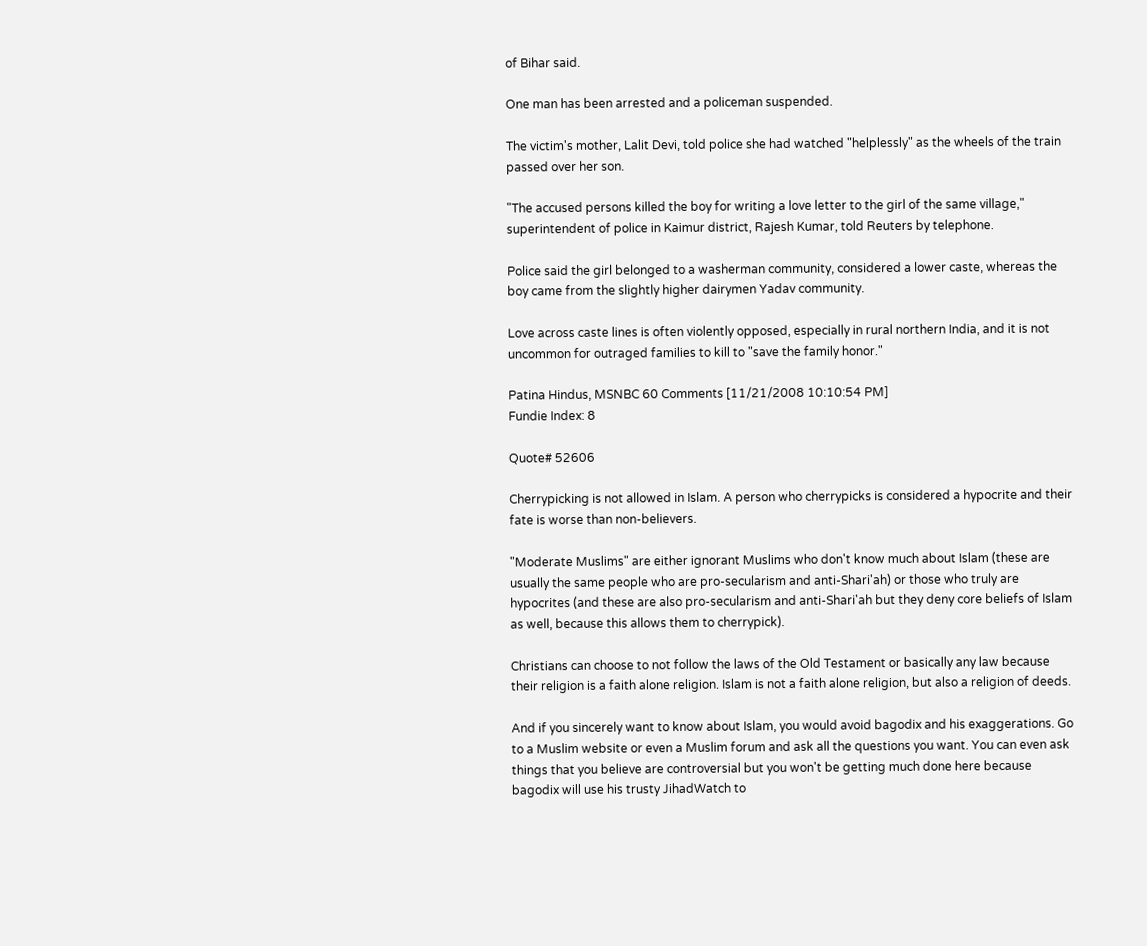of Bihar said.

One man has been arrested and a policeman suspended.

The victim's mother, Lalit Devi, told police she had watched "helplessly" as the wheels of the train passed over her son.

"The accused persons killed the boy for writing a love letter to the girl of the same village," superintendent of police in Kaimur district, Rajesh Kumar, told Reuters by telephone.

Police said the girl belonged to a washerman community, considered a lower caste, whereas the boy came from the slightly higher dairymen Yadav community.

Love across caste lines is often violently opposed, especially in rural northern India, and it is not uncommon for outraged families to kill to "save the family honor."

Patina Hindus, MSNBC 60 Comments [11/21/2008 10:10:54 PM]
Fundie Index: 8

Quote# 52606

Cherrypicking is not allowed in Islam. A person who cherrypicks is considered a hypocrite and their fate is worse than non-believers.

"Moderate Muslims" are either ignorant Muslims who don't know much about Islam (these are usually the same people who are pro-secularism and anti-Shari'ah) or those who truly are hypocrites (and these are also pro-secularism and anti-Shari'ah but they deny core beliefs of Islam as well, because this allows them to cherrypick).

Christians can choose to not follow the laws of the Old Testament or basically any law because their religion is a faith alone religion. Islam is not a faith alone religion, but also a religion of deeds.

And if you sincerely want to know about Islam, you would avoid bagodix and his exaggerations. Go to a Muslim website or even a Muslim forum and ask all the questions you want. You can even ask things that you believe are controversial but you won't be getting much done here because bagodix will use his trusty JihadWatch to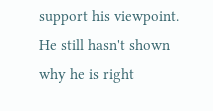support his viewpoint. He still hasn't shown why he is right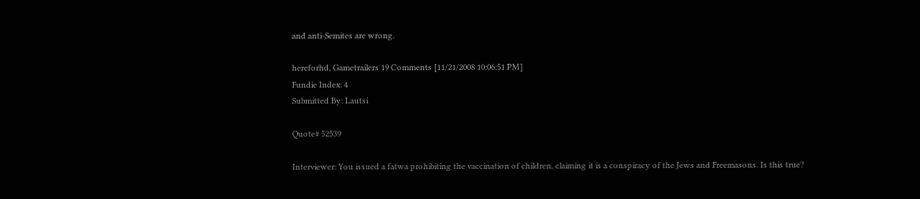and anti-Semites are wrong.

hereforhd, Gametrailers 19 Comments [11/21/2008 10:06:51 PM]
Fundie Index: 4
Submitted By: Lautsi

Quote# 52539

Interviewer: You issued a fatwa prohibiting the vaccination of children, claiming it is a conspiracy of the Jews and Freemasons. Is this true?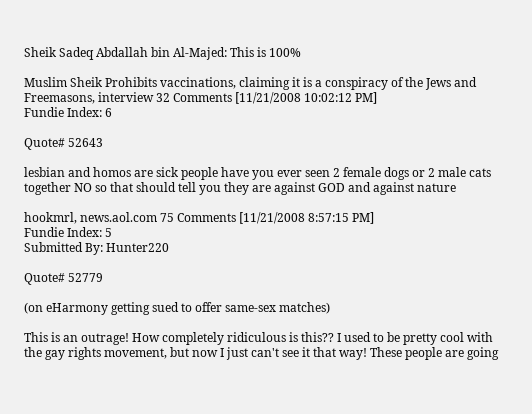Sheik Sadeq Abdallah bin Al-Majed: This is 100%

Muslim Sheik Prohibits vaccinations, claiming it is a conspiracy of the Jews and Freemasons, interview 32 Comments [11/21/2008 10:02:12 PM]
Fundie Index: 6

Quote# 52643

lesbian and homos are sick people have you ever seen 2 female dogs or 2 male cats together NO so that should tell you they are against GOD and against nature

hookmrl, news.aol.com 75 Comments [11/21/2008 8:57:15 PM]
Fundie Index: 5
Submitted By: Hunter220

Quote# 52779

(on eHarmony getting sued to offer same-sex matches)

This is an outrage! How completely ridiculous is this?? I used to be pretty cool with the gay rights movement, but now I just can't see it that way! These people are going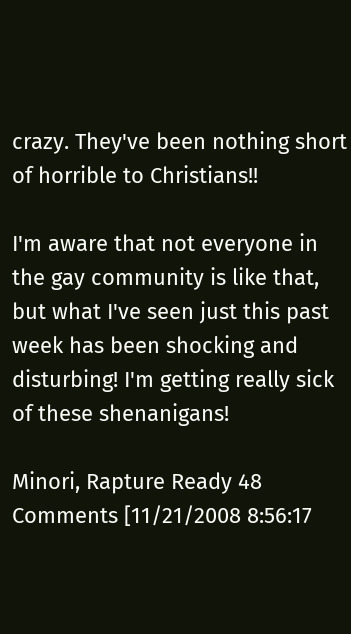crazy. They've been nothing short of horrible to Christians!!

I'm aware that not everyone in the gay community is like that, but what I've seen just this past week has been shocking and disturbing! I'm getting really sick of these shenanigans!

Minori, Rapture Ready 48 Comments [11/21/2008 8:56:17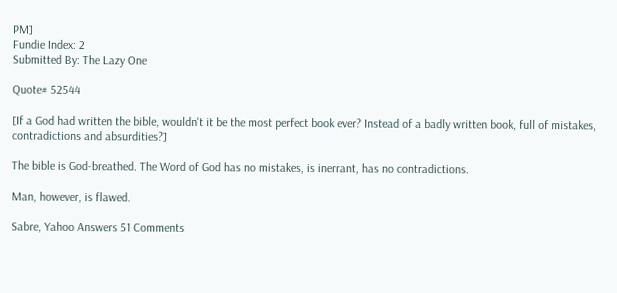PM]
Fundie Index: 2
Submitted By: The Lazy One

Quote# 52544

[If a God had written the bible, wouldn't it be the most perfect book ever? Instead of a badly written book, full of mistakes, contradictions and absurdities?]

The bible is God-breathed. The Word of God has no mistakes, is inerrant, has no contradictions.

Man, however, is flawed.

Sabre, Yahoo Answers 51 Comments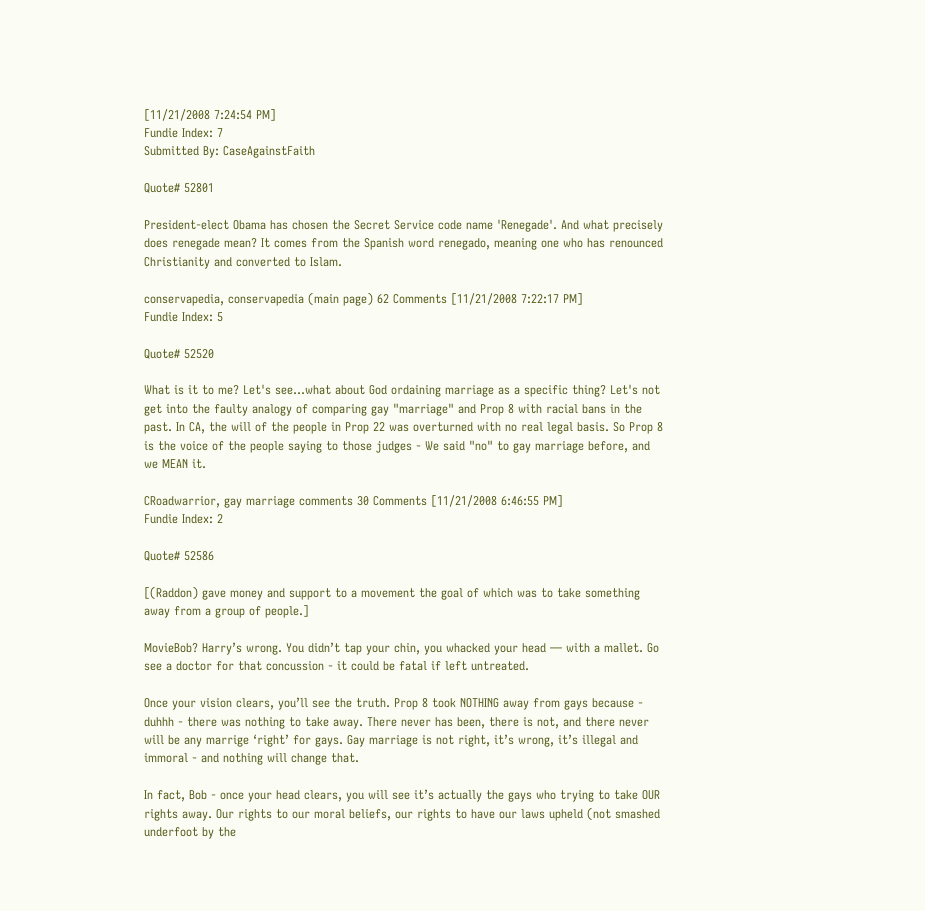[11/21/2008 7:24:54 PM]
Fundie Index: 7
Submitted By: CaseAgainstFaith

Quote# 52801

President-elect Obama has chosen the Secret Service code name 'Renegade'. And what precisely does renegade mean? It comes from the Spanish word renegado, meaning one who has renounced Christianity and converted to Islam.

conservapedia, conservapedia (main page) 62 Comments [11/21/2008 7:22:17 PM]
Fundie Index: 5

Quote# 52520

What is it to me? Let's see...what about God ordaining marriage as a specific thing? Let's not get into the faulty analogy of comparing gay "marriage" and Prop 8 with racial bans in the past. In CA, the will of the people in Prop 22 was overturned with no real legal basis. So Prop 8 is the voice of the people saying to those judges - We said "no" to gay marriage before, and we MEAN it.

CRoadwarrior, gay marriage comments 30 Comments [11/21/2008 6:46:55 PM]
Fundie Index: 2

Quote# 52586

[(Raddon) gave money and support to a movement the goal of which was to take something away from a group of people.]

MovieBob? Harry’s wrong. You didn’t tap your chin, you whacked your head — with a mallet. Go see a doctor for that concussion - it could be fatal if left untreated.

Once your vision clears, you’ll see the truth. Prop 8 took NOTHING away from gays because - duhhh - there was nothing to take away. There never has been, there is not, and there never will be any marrige ‘right’ for gays. Gay marriage is not right, it’s wrong, it’s illegal and immoral - and nothing will change that.

In fact, Bob - once your head clears, you will see it’s actually the gays who trying to take OUR rights away. Our rights to our moral beliefs, our rights to have our laws upheld (not smashed underfoot by the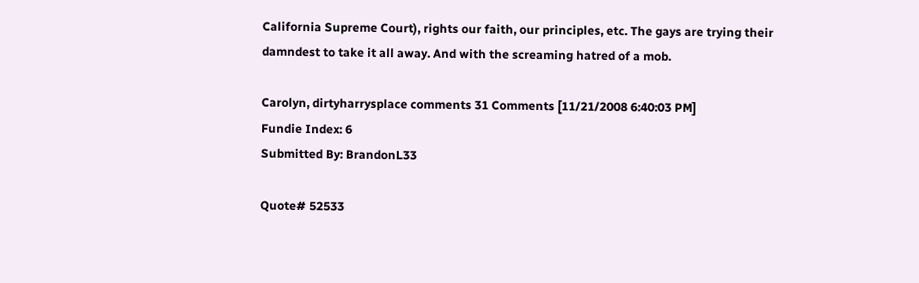California Supreme Court), rights our faith, our principles, etc. The gays are trying their damndest to take it all away. And with the screaming hatred of a mob.

Carolyn, dirtyharrysplace comments 31 Comments [11/21/2008 6:40:03 PM]
Fundie Index: 6
Submitted By: BrandonL33

Quote# 52533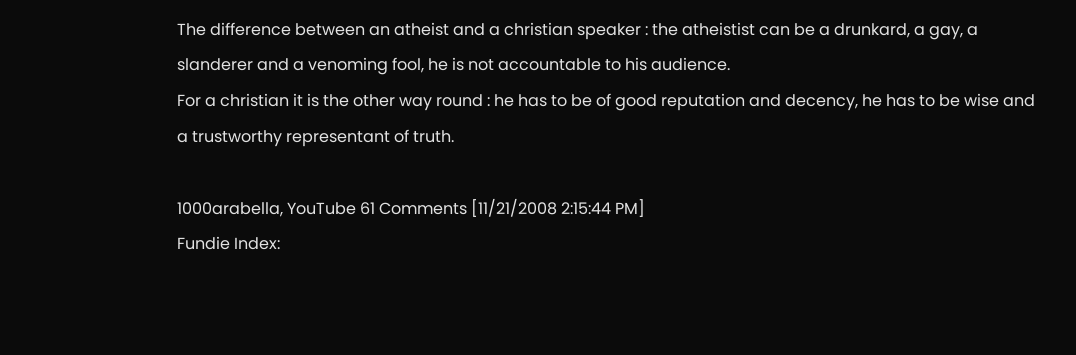The difference between an atheist and a christian speaker : the atheistist can be a drunkard, a gay, a slanderer and a venoming fool, he is not accountable to his audience.
For a christian it is the other way round : he has to be of good reputation and decency, he has to be wise and a trustworthy representant of truth.

1000arabella, YouTube 61 Comments [11/21/2008 2:15:44 PM]
Fundie Index: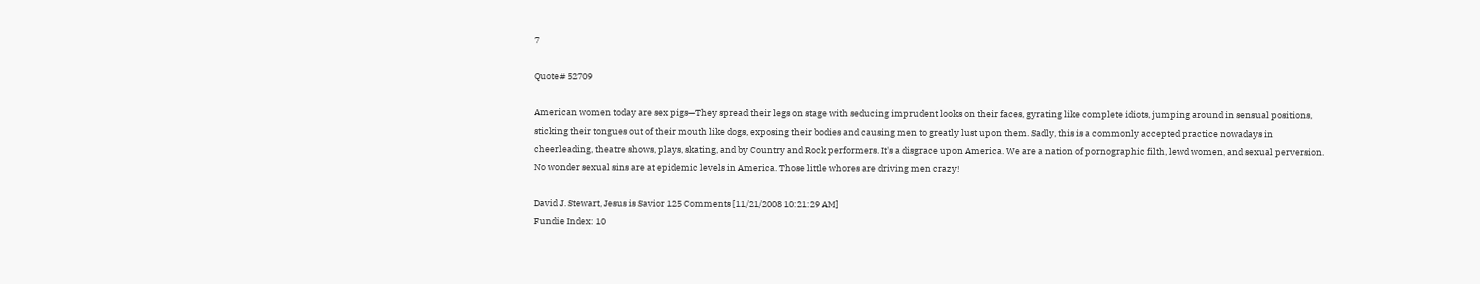7

Quote# 52709

American women today are sex pigs—They spread their legs on stage with seducing imprudent looks on their faces, gyrating like complete idiots, jumping around in sensual positions, sticking their tongues out of their mouth like dogs, exposing their bodies and causing men to greatly lust upon them. Sadly, this is a commonly accepted practice nowadays in cheerleading, theatre shows, plays, skating, and by Country and Rock performers. It's a disgrace upon America. We are a nation of pornographic filth, lewd women, and sexual perversion. No wonder sexual sins are at epidemic levels in America. Those little whores are driving men crazy!

David J. Stewart, Jesus is Savior 125 Comments [11/21/2008 10:21:29 AM]
Fundie Index: 10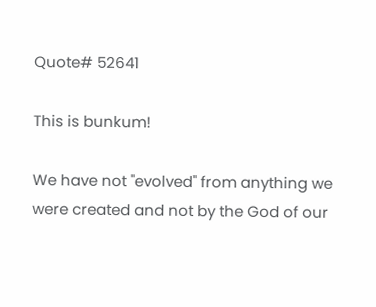Quote# 52641

This is bunkum!

We have not "evolved" from anything we were created and not by the God of our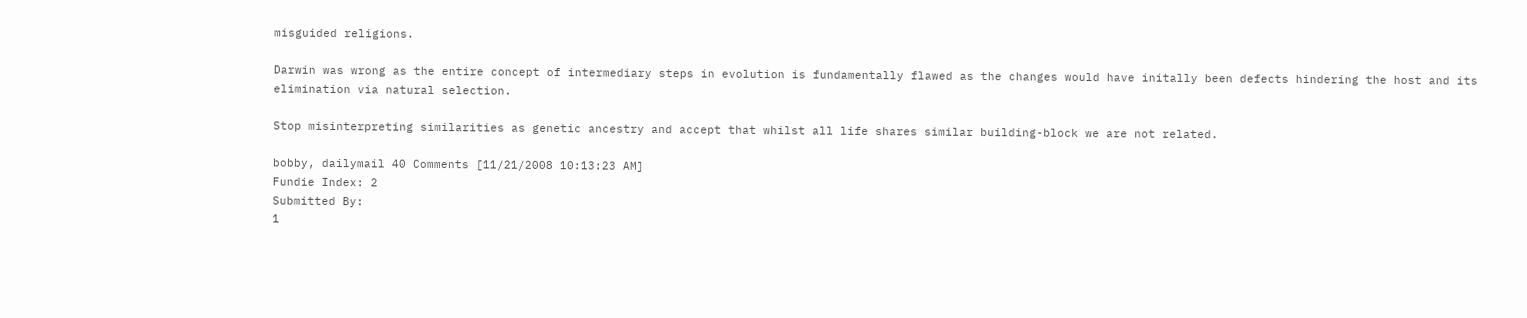misguided religions.

Darwin was wrong as the entire concept of intermediary steps in evolution is fundamentally flawed as the changes would have initally been defects hindering the host and its elimination via natural selection.

Stop misinterpreting similarities as genetic ancestry and accept that whilst all life shares similar building-block we are not related.

bobby, dailymail 40 Comments [11/21/2008 10:13:23 AM]
Fundie Index: 2
Submitted By:
1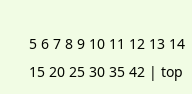5 6 7 8 9 10 11 12 13 14 15 20 25 30 35 42 | top